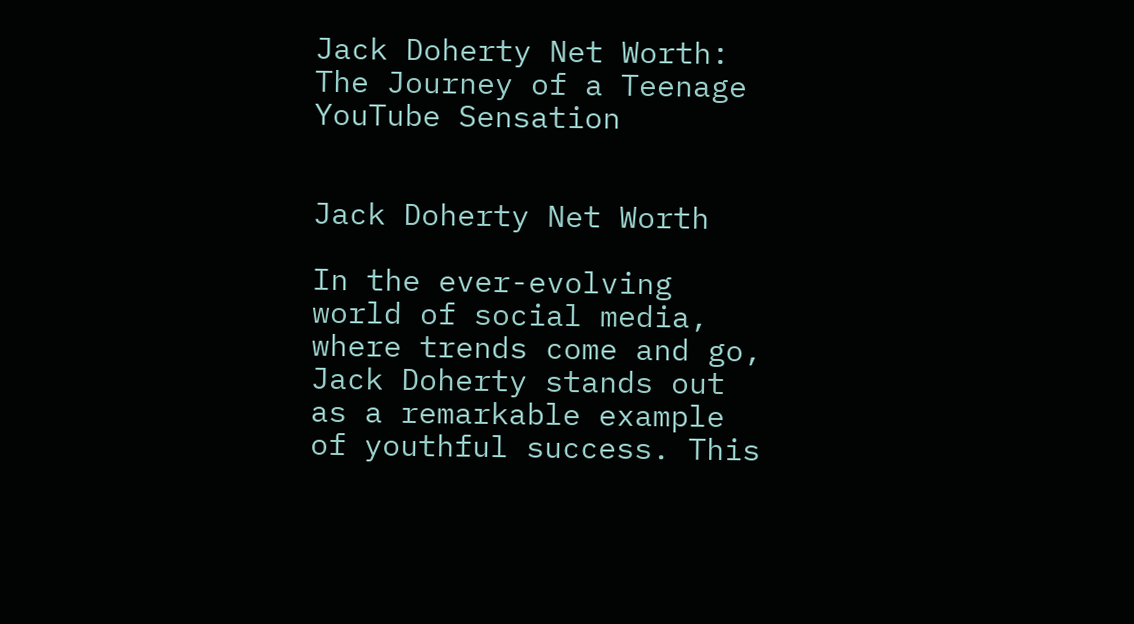Jack Doherty Net Worth: The Journey of a Teenage YouTube Sensation


Jack Doherty Net Worth

In the ever-evolving world of social media, where trends come and go, Jack Doherty stands out as a remarkable example of youthful success. This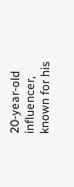20-year-old influencer, known for his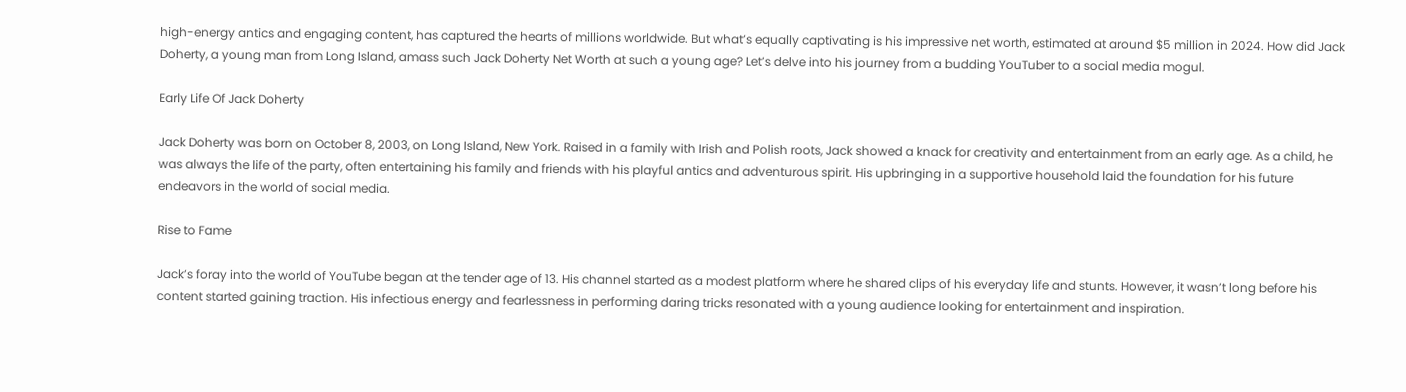high-energy antics and engaging content, has captured the hearts of millions worldwide. But what’s equally captivating is his impressive net worth, estimated at around $5 million in 2024. How did Jack Doherty, a young man from Long Island, amass such Jack Doherty Net Worth at such a young age? Let’s delve into his journey from a budding YouTuber to a social media mogul.

Early Life Of Jack Doherty

Jack Doherty was born on October 8, 2003, on Long Island, New York. Raised in a family with Irish and Polish roots, Jack showed a knack for creativity and entertainment from an early age. As a child, he was always the life of the party, often entertaining his family and friends with his playful antics and adventurous spirit. His upbringing in a supportive household laid the foundation for his future endeavors in the world of social media.

Rise to Fame

Jack’s foray into the world of YouTube began at the tender age of 13. His channel started as a modest platform where he shared clips of his everyday life and stunts. However, it wasn’t long before his content started gaining traction. His infectious energy and fearlessness in performing daring tricks resonated with a young audience looking for entertainment and inspiration.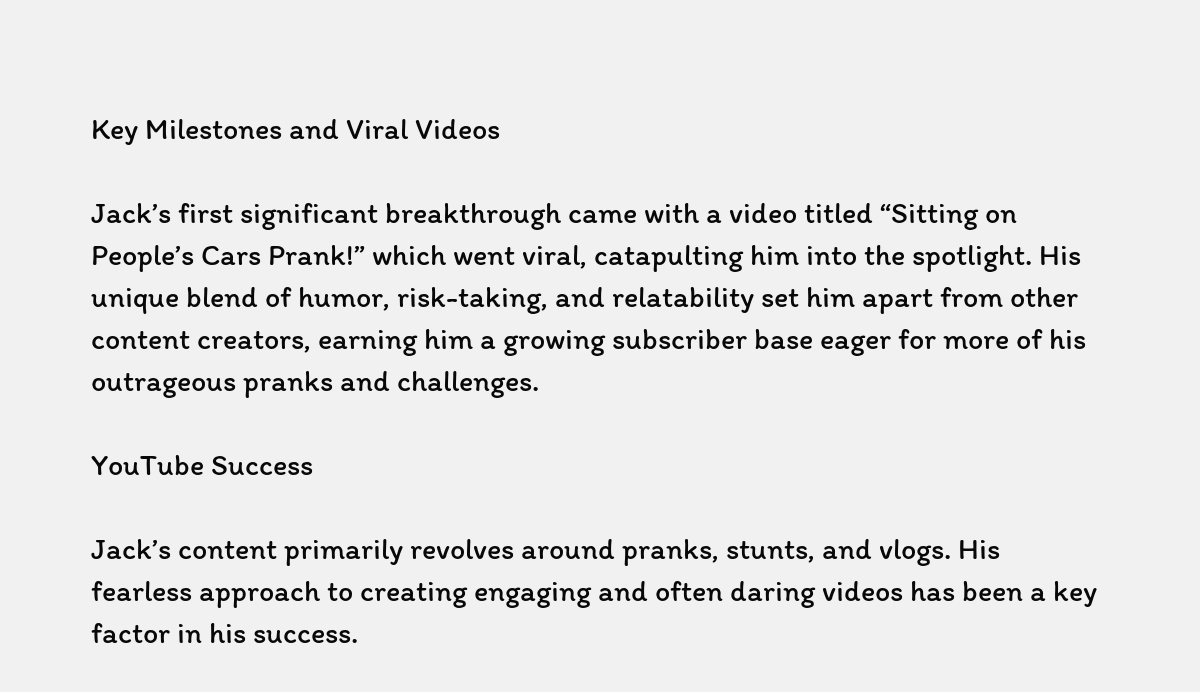Key Milestones and Viral Videos

Jack’s first significant breakthrough came with a video titled “Sitting on People’s Cars Prank!” which went viral, catapulting him into the spotlight. His unique blend of humor, risk-taking, and relatability set him apart from other content creators, earning him a growing subscriber base eager for more of his outrageous pranks and challenges.

YouTube Success

Jack’s content primarily revolves around pranks, stunts, and vlogs. His fearless approach to creating engaging and often daring videos has been a key factor in his success.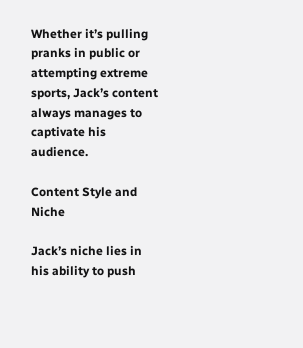Whether it’s pulling pranks in public or attempting extreme sports, Jack’s content always manages to captivate his audience.

Content Style and Niche

Jack’s niche lies in his ability to push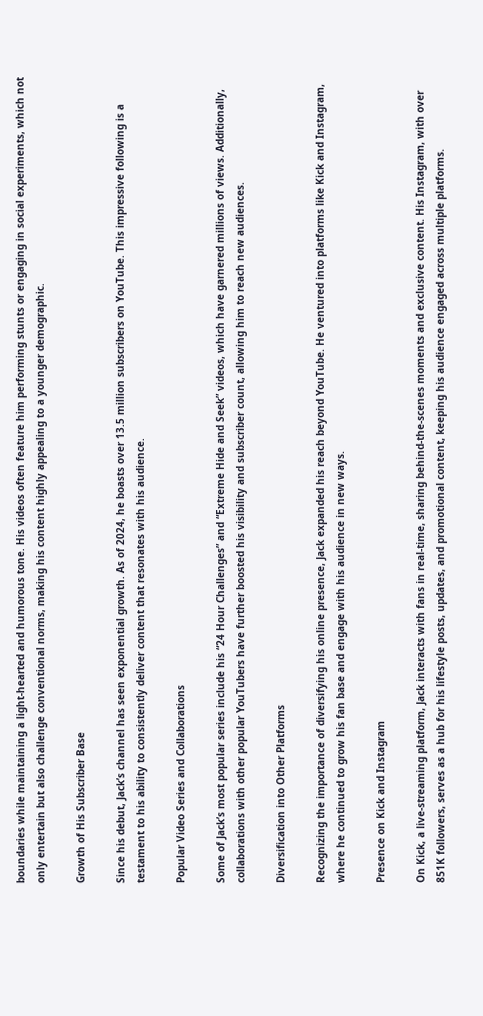boundaries while maintaining a light-hearted and humorous tone. His videos often feature him performing stunts or engaging in social experiments, which not only entertain but also challenge conventional norms, making his content highly appealing to a younger demographic.

Growth of His Subscriber Base

Since his debut, Jack’s channel has seen exponential growth. As of 2024, he boasts over 13.5 million subscribers on YouTube. This impressive following is a testament to his ability to consistently deliver content that resonates with his audience.

Popular Video Series and Collaborations

Some of Jack’s most popular series include his “24 Hour Challenges” and “Extreme Hide and Seek” videos, which have garnered millions of views. Additionally, collaborations with other popular YouTubers have further boosted his visibility and subscriber count, allowing him to reach new audiences.

Diversification into Other Platforms

Recognizing the importance of diversifying his online presence, Jack expanded his reach beyond YouTube. He ventured into platforms like Kick and Instagram, where he continued to grow his fan base and engage with his audience in new ways.

Presence on Kick and Instagram

On Kick, a live-streaming platform, Jack interacts with fans in real-time, sharing behind-the-scenes moments and exclusive content. His Instagram, with over 851K followers, serves as a hub for his lifestyle posts, updates, and promotional content, keeping his audience engaged across multiple platforms.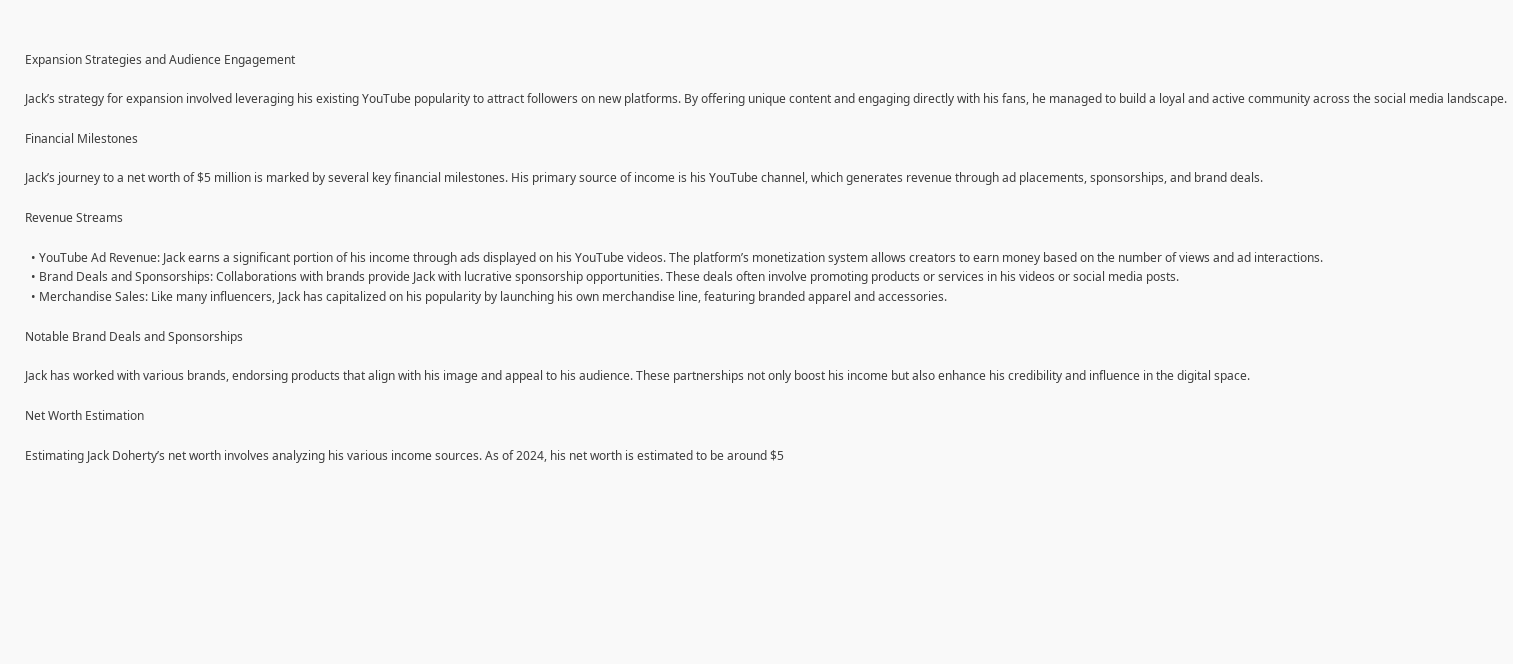Expansion Strategies and Audience Engagement

Jack’s strategy for expansion involved leveraging his existing YouTube popularity to attract followers on new platforms. By offering unique content and engaging directly with his fans, he managed to build a loyal and active community across the social media landscape.

Financial Milestones

Jack’s journey to a net worth of $5 million is marked by several key financial milestones. His primary source of income is his YouTube channel, which generates revenue through ad placements, sponsorships, and brand deals.

Revenue Streams

  • YouTube Ad Revenue: Jack earns a significant portion of his income through ads displayed on his YouTube videos. The platform’s monetization system allows creators to earn money based on the number of views and ad interactions.
  • Brand Deals and Sponsorships: Collaborations with brands provide Jack with lucrative sponsorship opportunities. These deals often involve promoting products or services in his videos or social media posts.
  • Merchandise Sales: Like many influencers, Jack has capitalized on his popularity by launching his own merchandise line, featuring branded apparel and accessories.

Notable Brand Deals and Sponsorships

Jack has worked with various brands, endorsing products that align with his image and appeal to his audience. These partnerships not only boost his income but also enhance his credibility and influence in the digital space.

Net Worth Estimation

Estimating Jack Doherty’s net worth involves analyzing his various income sources. As of 2024, his net worth is estimated to be around $5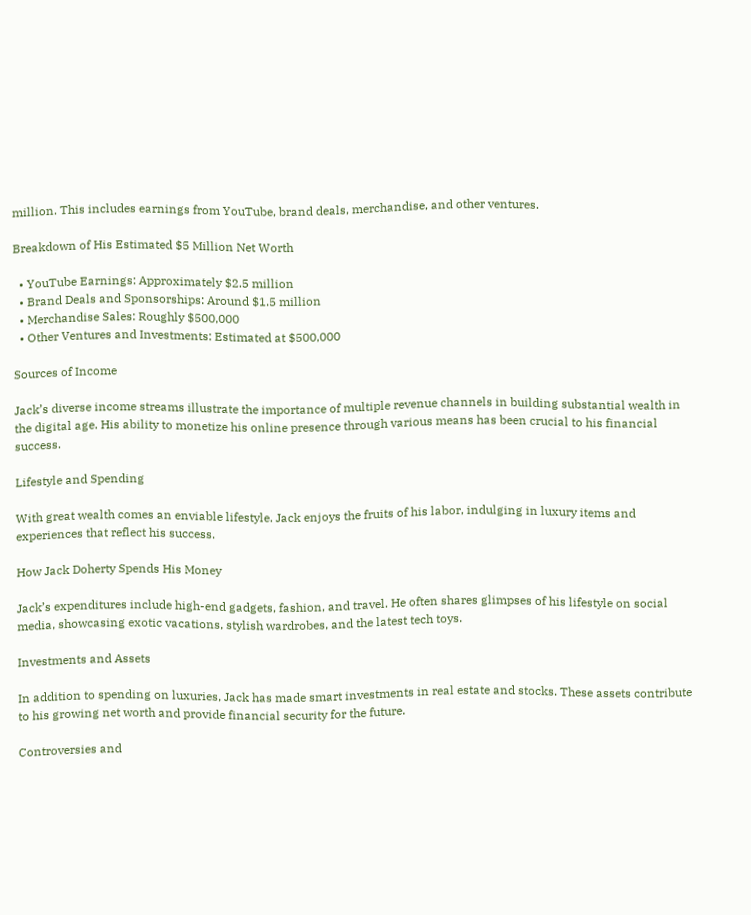million. This includes earnings from YouTube, brand deals, merchandise, and other ventures.

Breakdown of His Estimated $5 Million Net Worth

  • YouTube Earnings: Approximately $2.5 million
  • Brand Deals and Sponsorships: Around $1.5 million
  • Merchandise Sales: Roughly $500,000
  • Other Ventures and Investments: Estimated at $500,000

Sources of Income

Jack’s diverse income streams illustrate the importance of multiple revenue channels in building substantial wealth in the digital age. His ability to monetize his online presence through various means has been crucial to his financial success.

Lifestyle and Spending

With great wealth comes an enviable lifestyle. Jack enjoys the fruits of his labor, indulging in luxury items and experiences that reflect his success.

How Jack Doherty Spends His Money

Jack’s expenditures include high-end gadgets, fashion, and travel. He often shares glimpses of his lifestyle on social media, showcasing exotic vacations, stylish wardrobes, and the latest tech toys.

Investments and Assets

In addition to spending on luxuries, Jack has made smart investments in real estate and stocks. These assets contribute to his growing net worth and provide financial security for the future.

Controversies and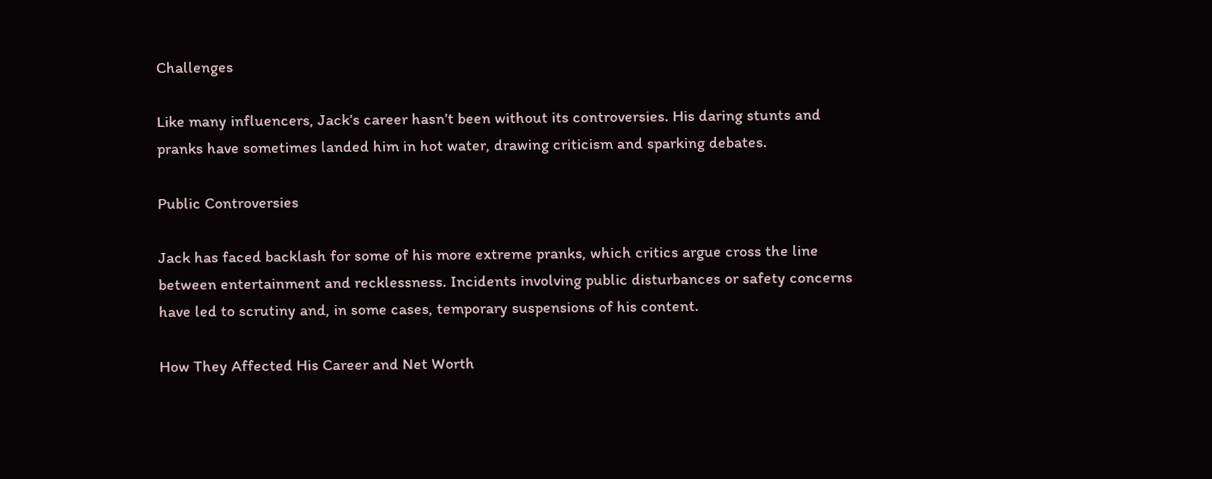Challenges

Like many influencers, Jack’s career hasn’t been without its controversies. His daring stunts and pranks have sometimes landed him in hot water, drawing criticism and sparking debates.

Public Controversies

Jack has faced backlash for some of his more extreme pranks, which critics argue cross the line between entertainment and recklessness. Incidents involving public disturbances or safety concerns have led to scrutiny and, in some cases, temporary suspensions of his content.

How They Affected His Career and Net Worth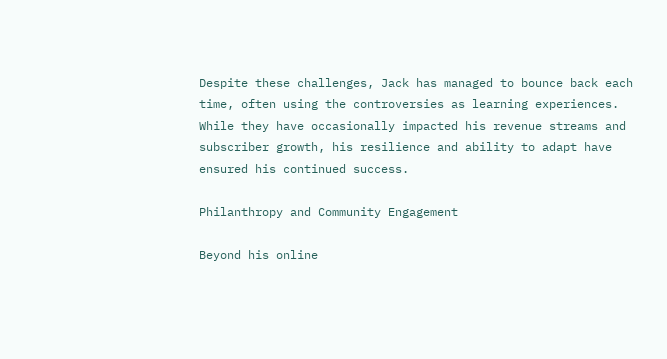Despite these challenges, Jack has managed to bounce back each time, often using the controversies as learning experiences. While they have occasionally impacted his revenue streams and subscriber growth, his resilience and ability to adapt have ensured his continued success.

Philanthropy and Community Engagement

Beyond his online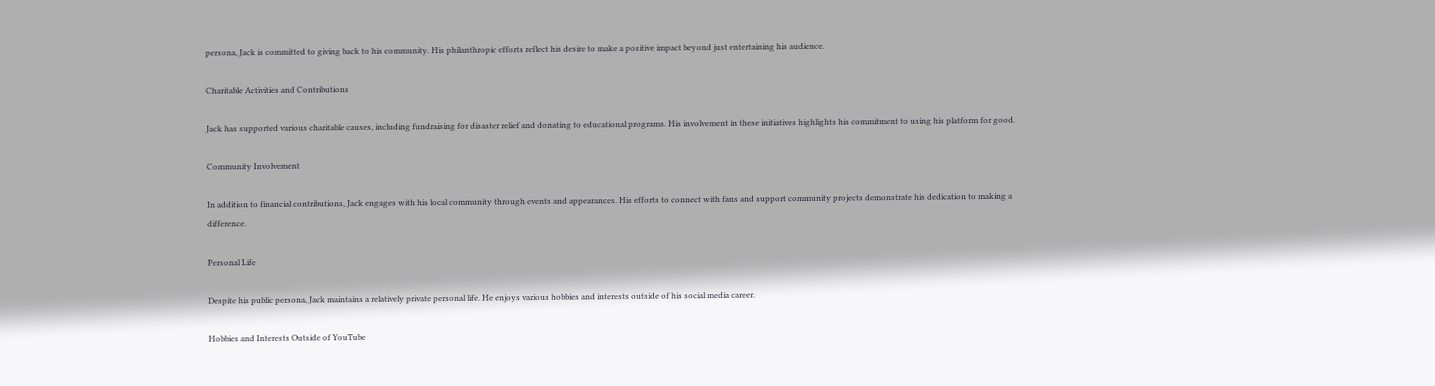persona, Jack is committed to giving back to his community. His philanthropic efforts reflect his desire to make a positive impact beyond just entertaining his audience.

Charitable Activities and Contributions

Jack has supported various charitable causes, including fundraising for disaster relief and donating to educational programs. His involvement in these initiatives highlights his commitment to using his platform for good.

Community Involvement

In addition to financial contributions, Jack engages with his local community through events and appearances. His efforts to connect with fans and support community projects demonstrate his dedication to making a difference.

Personal Life

Despite his public persona, Jack maintains a relatively private personal life. He enjoys various hobbies and interests outside of his social media career.

Hobbies and Interests Outside of YouTube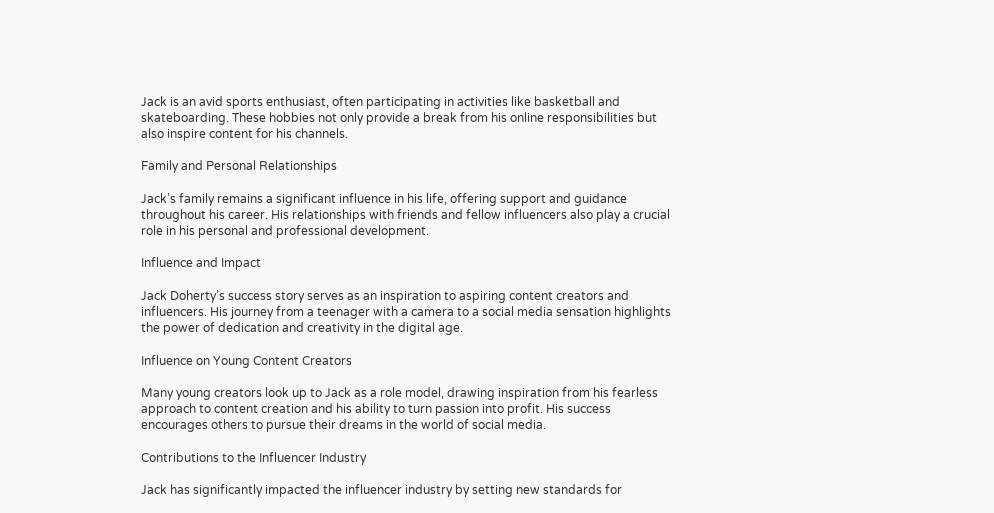Jack is an avid sports enthusiast, often participating in activities like basketball and skateboarding. These hobbies not only provide a break from his online responsibilities but also inspire content for his channels.

Family and Personal Relationships

Jack’s family remains a significant influence in his life, offering support and guidance throughout his career. His relationships with friends and fellow influencers also play a crucial role in his personal and professional development.

Influence and Impact

Jack Doherty’s success story serves as an inspiration to aspiring content creators and influencers. His journey from a teenager with a camera to a social media sensation highlights the power of dedication and creativity in the digital age.

Influence on Young Content Creators

Many young creators look up to Jack as a role model, drawing inspiration from his fearless approach to content creation and his ability to turn passion into profit. His success encourages others to pursue their dreams in the world of social media.

Contributions to the Influencer Industry

Jack has significantly impacted the influencer industry by setting new standards for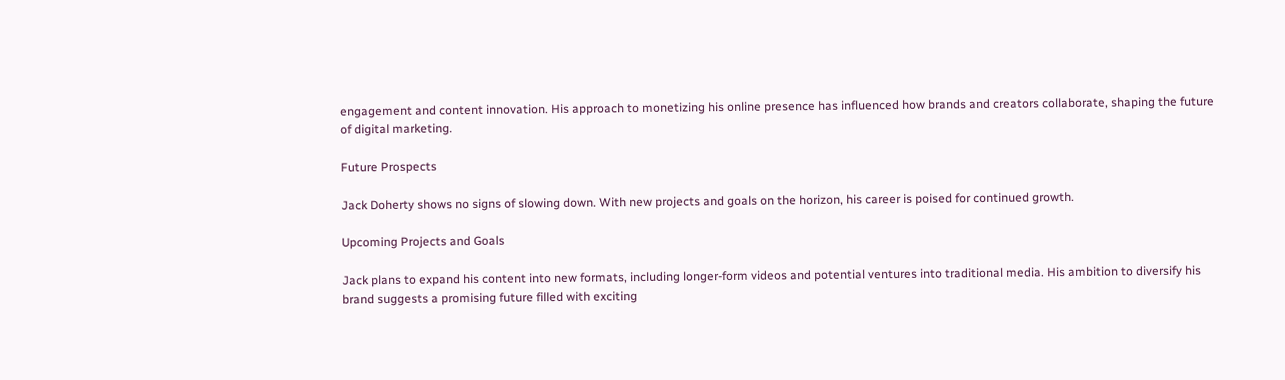engagement and content innovation. His approach to monetizing his online presence has influenced how brands and creators collaborate, shaping the future of digital marketing.

Future Prospects

Jack Doherty shows no signs of slowing down. With new projects and goals on the horizon, his career is poised for continued growth.

Upcoming Projects and Goals

Jack plans to expand his content into new formats, including longer-form videos and potential ventures into traditional media. His ambition to diversify his brand suggests a promising future filled with exciting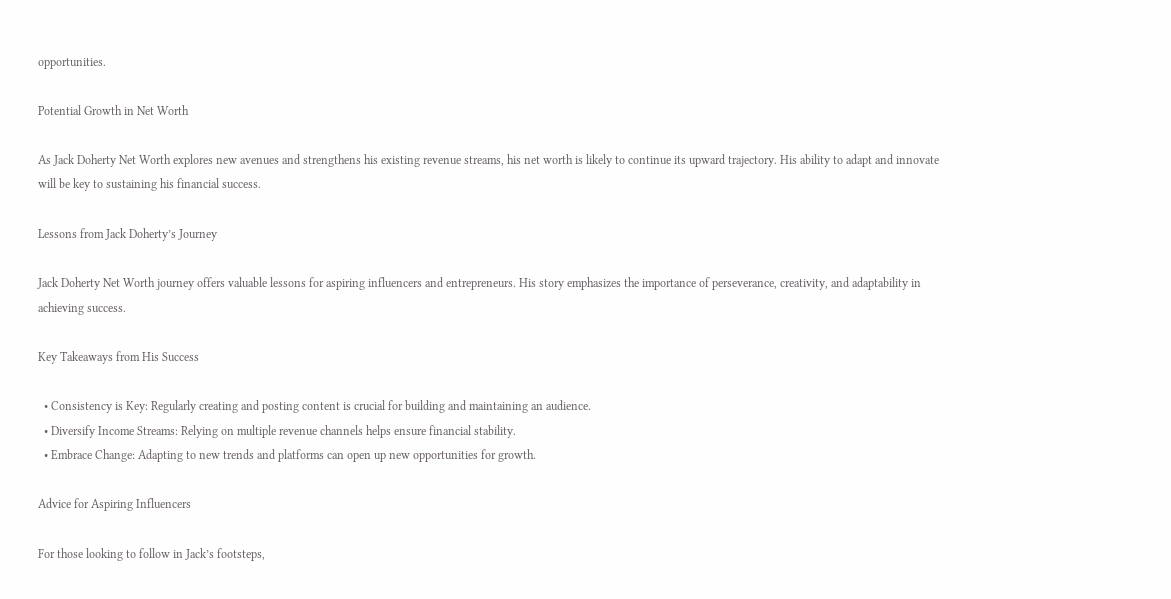opportunities.

Potential Growth in Net Worth

As Jack Doherty Net Worth explores new avenues and strengthens his existing revenue streams, his net worth is likely to continue its upward trajectory. His ability to adapt and innovate will be key to sustaining his financial success.

Lessons from Jack Doherty’s Journey

Jack Doherty Net Worth journey offers valuable lessons for aspiring influencers and entrepreneurs. His story emphasizes the importance of perseverance, creativity, and adaptability in achieving success.

Key Takeaways from His Success

  • Consistency is Key: Regularly creating and posting content is crucial for building and maintaining an audience.
  • Diversify Income Streams: Relying on multiple revenue channels helps ensure financial stability.
  • Embrace Change: Adapting to new trends and platforms can open up new opportunities for growth.

Advice for Aspiring Influencers

For those looking to follow in Jack’s footsteps,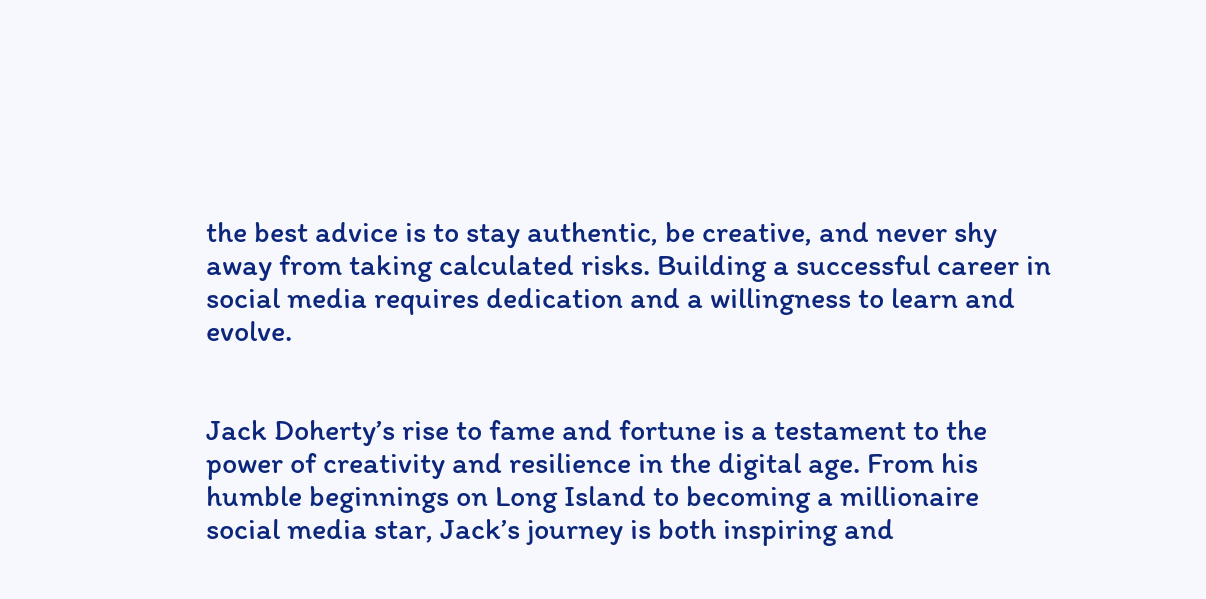the best advice is to stay authentic, be creative, and never shy away from taking calculated risks. Building a successful career in social media requires dedication and a willingness to learn and evolve.


Jack Doherty’s rise to fame and fortune is a testament to the power of creativity and resilience in the digital age. From his humble beginnings on Long Island to becoming a millionaire social media star, Jack’s journey is both inspiring and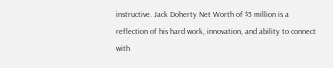instructive. Jack Doherty Net Worth of $5 million is a reflection of his hard work, innovation, and ability to connect with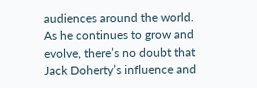audiences around the world. As he continues to grow and evolve, there’s no doubt that Jack Doherty’s influence and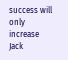success will only increase Jack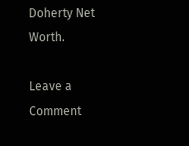Doherty Net Worth.

Leave a Comment